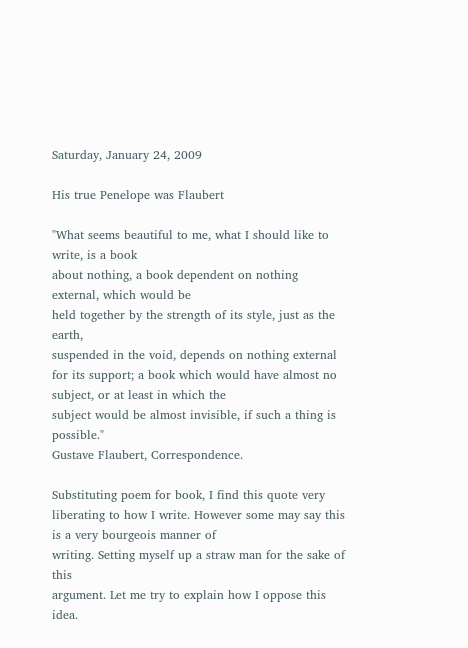Saturday, January 24, 2009

His true Penelope was Flaubert

"What seems beautiful to me, what I should like to write, is a book
about nothing, a book dependent on nothing external, which would be
held together by the strength of its style, just as the earth,
suspended in the void, depends on nothing external for its support; a book which would have almost no subject, or at least in which the
subject would be almost invisible, if such a thing is possible."
Gustave Flaubert, Correspondence.

Substituting poem for book, I find this quote very liberating to how I write. However some may say this is a very bourgeois manner of
writing. Setting myself up a straw man for the sake of this
argument. Let me try to explain how I oppose this idea.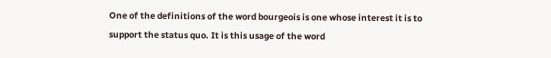One of the definitions of the word bourgeois is one whose interest it is to support the status quo. It is this usage of the word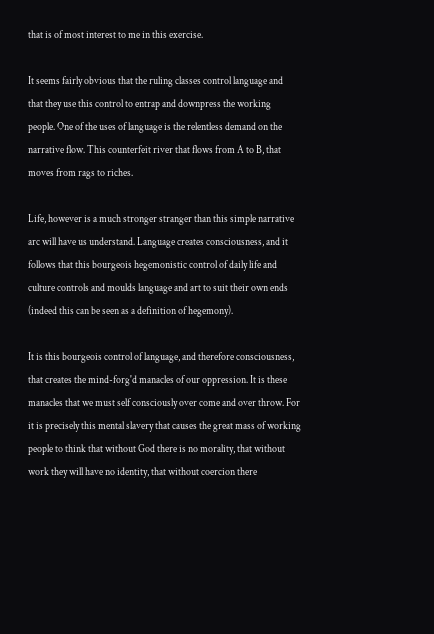that is of most interest to me in this exercise.

It seems fairly obvious that the ruling classes control language and
that they use this control to entrap and downpress the working
people. One of the uses of language is the relentless demand on the
narrative flow. This counterfeit river that flows from A to B, that
moves from rags to riches.

Life, however is a much stronger stranger than this simple narrative
arc will have us understand. Language creates consciousness, and it
follows that this bourgeois hegemonistic control of daily life and
culture controls and moulds language and art to suit their own ends
(indeed this can be seen as a definition of hegemony).

It is this bourgeois control of language, and therefore consciousness, that creates the mind-forg'd manacles of our oppression. It is these manacles that we must self consciously over come and over throw. For it is precisely this mental slavery that causes the great mass of working people to think that without God there is no morality, that without work they will have no identity, that without coercion there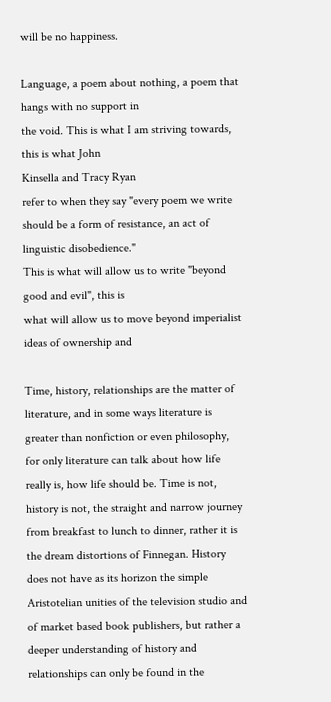will be no happiness.

Language, a poem about nothing, a poem that hangs with no support in
the void. This is what I am striving towards, this is what John
Kinsella and Tracy Ryan
refer to when they say "every poem we write
should be a form of resistance, an act of linguistic disobedience."
This is what will allow us to write "beyond good and evil", this is
what will allow us to move beyond imperialist ideas of ownership and

Time, history, relationships are the matter of literature, and in some ways literature is greater than nonfiction or even philosophy, for only literature can talk about how life really is, how life should be. Time is not, history is not, the straight and narrow journey from breakfast to lunch to dinner, rather it is the dream distortions of Finnegan. History does not have as its horizon the simple Aristotelian unities of the television studio and of market based book publishers, but rather a deeper understanding of history and relationships can only be found in the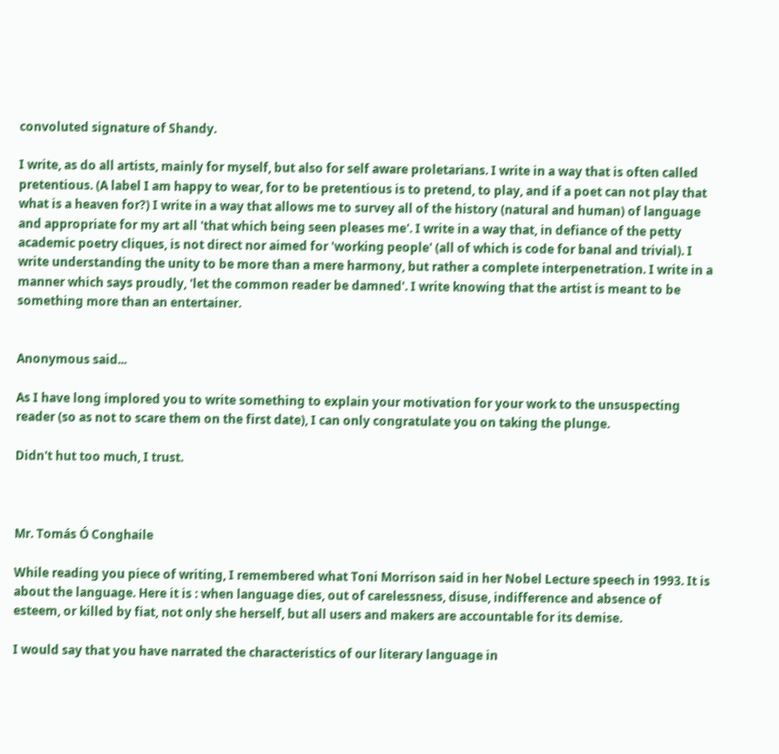convoluted signature of Shandy.

I write, as do all artists, mainly for myself, but also for self aware proletarians. I write in a way that is often called pretentious. (A label I am happy to wear, for to be pretentious is to pretend, to play, and if a poet can not play that what is a heaven for?) I write in a way that allows me to survey all of the history (natural and human) of language and appropriate for my art all 'that which being seen pleases me'. I write in a way that, in defiance of the petty academic poetry cliques, is not direct nor aimed for 'working people' (all of which is code for banal and trivial). I write understanding the unity to be more than a mere harmony, but rather a complete interpenetration. I write in a manner which says proudly, 'let the common reader be damned'. I write knowing that the artist is meant to be something more than an entertainer.


Anonymous said...

As I have long implored you to write something to explain your motivation for your work to the unsuspecting reader (so as not to scare them on the first date), I can only congratulate you on taking the plunge.

Didn't hut too much, I trust.



Mr. Tomás Ó Conghaile

While reading you piece of writing, I remembered what Toni Morrison said in her Nobel Lecture speech in 1993. It is about the language. Here it is : when language dies, out of carelessness, disuse, indifference and absence of esteem, or killed by fiat, not only she herself, but all users and makers are accountable for its demise.

I would say that you have narrated the characteristics of our literary language in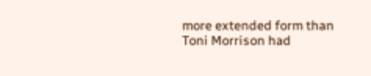more extended form than Toni Morrison had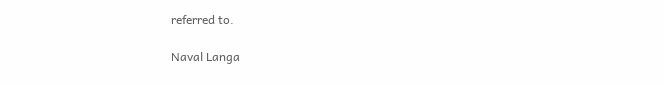referred to.

Naval Langa